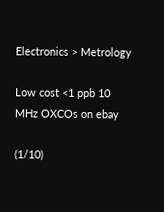Electronics > Metrology

Low cost <1 ppb 10 MHz OXCOs on ebay

(1/10)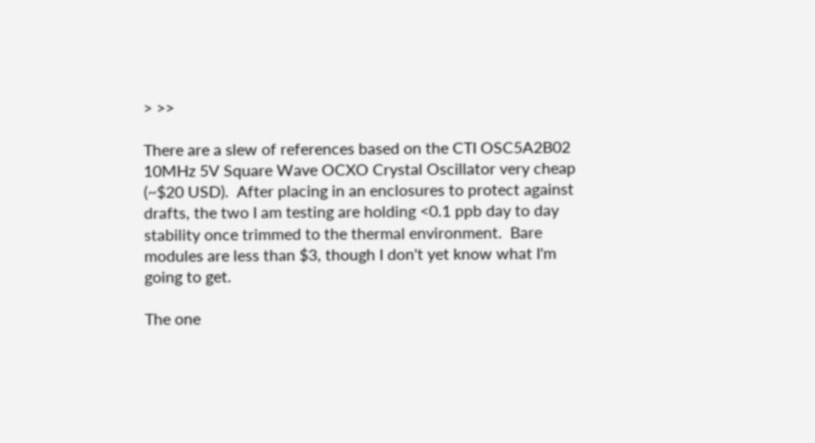> >>

There are a slew of references based on the CTI OSC5A2B02 10MHz 5V Square Wave OCXO Crystal Oscillator very cheap (~$20 USD).  After placing in an enclosures to protect against drafts, the two I am testing are holding <0.1 ppb day to day stability once trimmed to the thermal environment.  Bare modules are less than $3, though I don't yet know what I'm going to get.

The one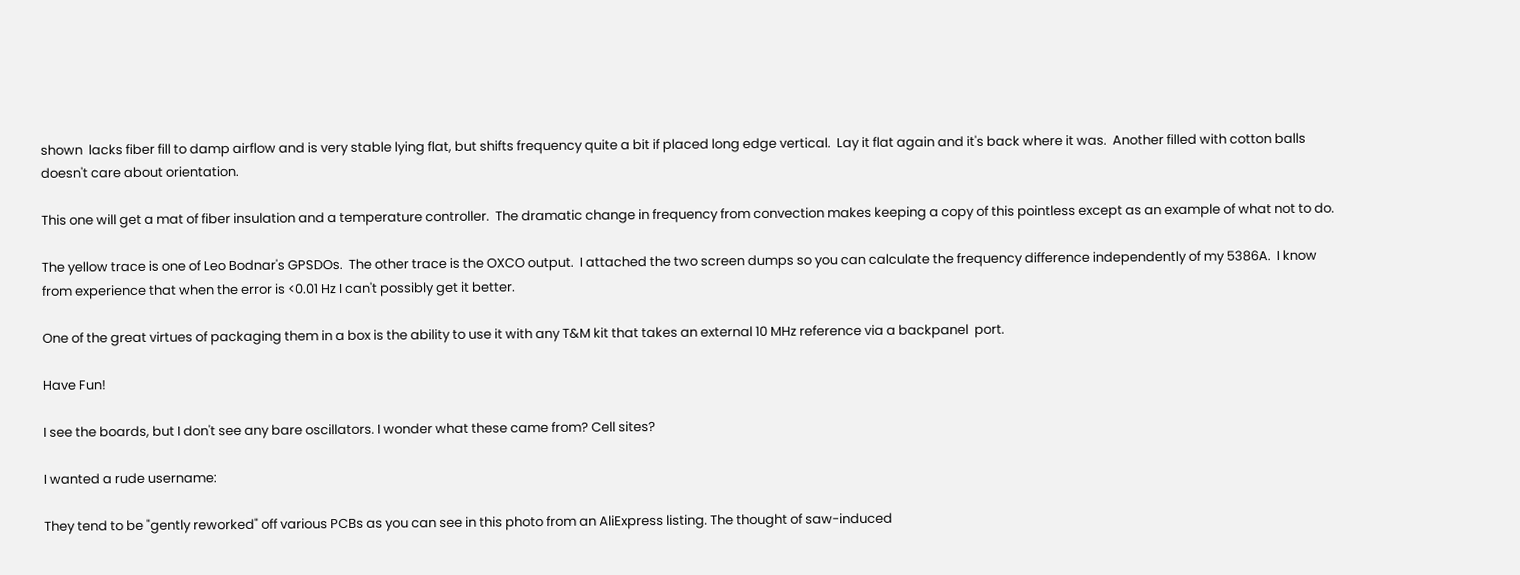shown  lacks fiber fill to damp airflow and is very stable lying flat, but shifts frequency quite a bit if placed long edge vertical.  Lay it flat again and it's back where it was.  Another filled with cotton balls doesn't care about orientation.

This one will get a mat of fiber insulation and a temperature controller.  The dramatic change in frequency from convection makes keeping a copy of this pointless except as an example of what not to do.

The yellow trace is one of Leo Bodnar's GPSDOs.  The other trace is the OXCO output.  I attached the two screen dumps so you can calculate the frequency difference independently of my 5386A.  I know from experience that when the error is <0.01 Hz I can't possibly get it better.

One of the great virtues of packaging them in a box is the ability to use it with any T&M kit that takes an external 10 MHz reference via a backpanel  port.

Have Fun!

I see the boards, but I don't see any bare oscillators. I wonder what these came from? Cell sites?

I wanted a rude username:

They tend to be "gently reworked" off various PCBs as you can see in this photo from an AliExpress listing. The thought of saw-induced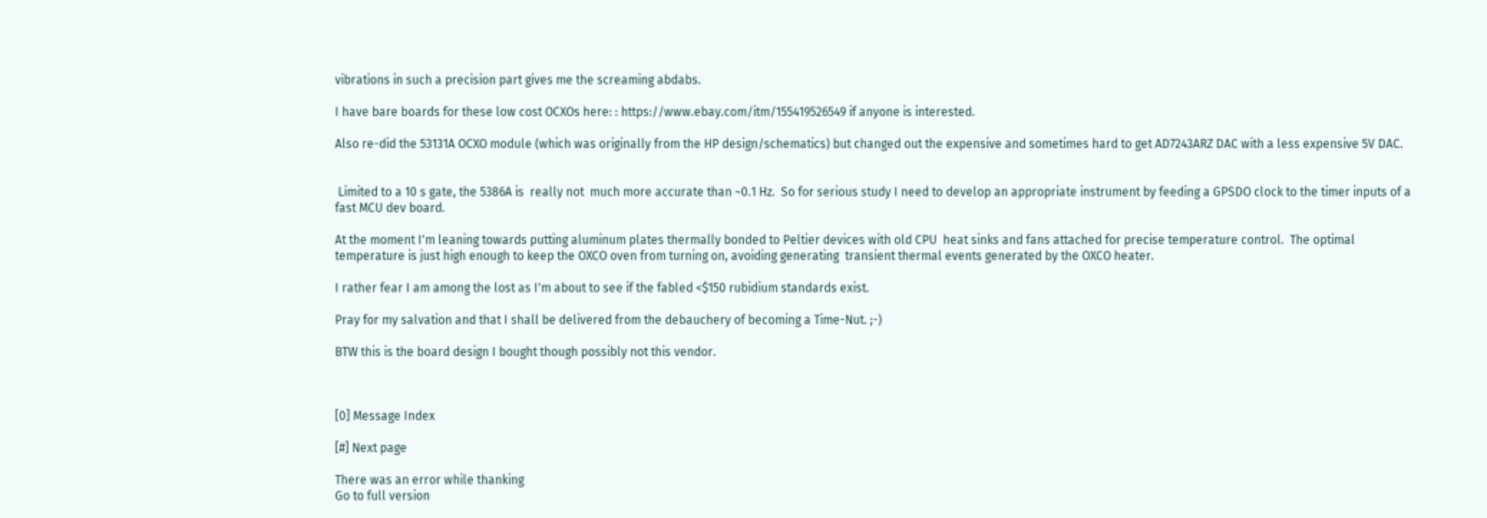vibrations in such a precision part gives me the screaming abdabs.

I have bare boards for these low cost OCXOs here: : https://www.ebay.com/itm/155419526549 if anyone is interested.

Also re-did the 53131A OCXO module (which was originally from the HP design/schematics) but changed out the expensive and sometimes hard to get AD7243ARZ DAC with a less expensive 5V DAC.


 Limited to a 10 s gate, the 5386A is  really not  much more accurate than ~0.1 Hz.  So for serious study I need to develop an appropriate instrument by feeding a GPSDO clock to the timer inputs of a fast MCU dev board.

At the moment I'm leaning towards putting aluminum plates thermally bonded to Peltier devices with old CPU  heat sinks and fans attached for precise temperature control.  The optimal temperature is just high enough to keep the OXCO oven from turning on, avoiding generating  transient thermal events generated by the OXCO heater.

I rather fear I am among the lost as I'm about to see if the fabled <$150 rubidium standards exist.

Pray for my salvation and that I shall be delivered from the debauchery of becoming a Time-Nut. ;-)

BTW this is the board design I bought though possibly not this vendor.



[0] Message Index

[#] Next page

There was an error while thanking
Go to full version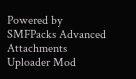Powered by SMFPacks Advanced Attachments Uploader Mod